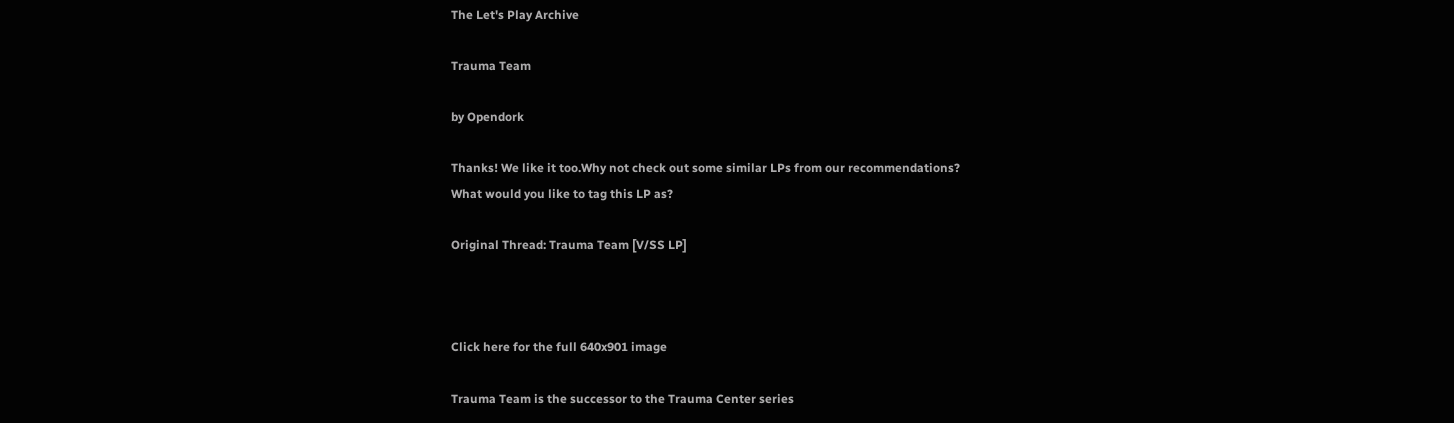The Let's Play Archive

Trauma Team

by Opendork

Thanks! We like it too.Why not check out some similar LPs from our recommendations?
What would you like to tag this LP as?

Original Thread: Trauma Team [V/SS LP]



Click here for the full 640x901 image

Trauma Team is the successor to the Trauma Center series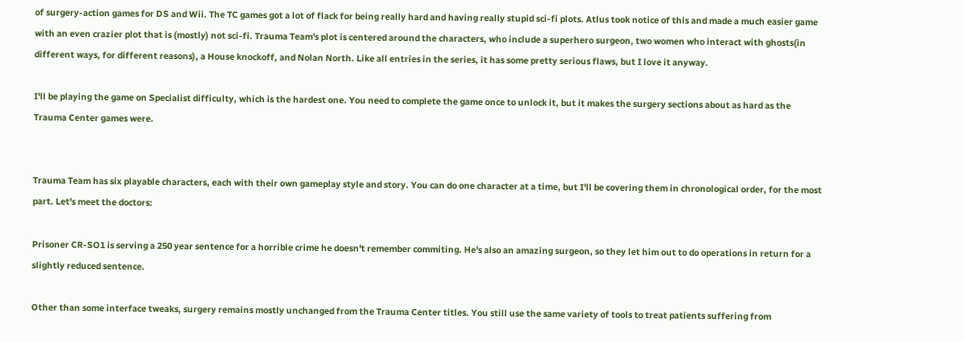of surgery-action games for DS and Wii. The TC games got a lot of flack for being really hard and having really stupid sci-fi plots. Atlus took notice of this and made a much easier game with an even crazier plot that is (mostly) not sci-fi. Trauma Team's plot is centered around the characters, who include a superhero surgeon, two women who interact with ghosts(in different ways, for different reasons), a House knockoff, and Nolan North. Like all entries in the series, it has some pretty serious flaws, but I love it anyway.

I'll be playing the game on Specialist difficulty, which is the hardest one. You need to complete the game once to unlock it, but it makes the surgery sections about as hard as the Trauma Center games were.


Trauma Team has six playable characters, each with their own gameplay style and story. You can do one character at a time, but I'll be covering them in chronological order, for the most part. Let's meet the doctors:

Prisoner CR-SO1 is serving a 250 year sentence for a horrible crime he doesn't remember commiting. He's also an amazing surgeon, so they let him out to do operations in return for a slightly reduced sentence.

Other than some interface tweaks, surgery remains mostly unchanged from the Trauma Center titles. You still use the same variety of tools to treat patients suffering from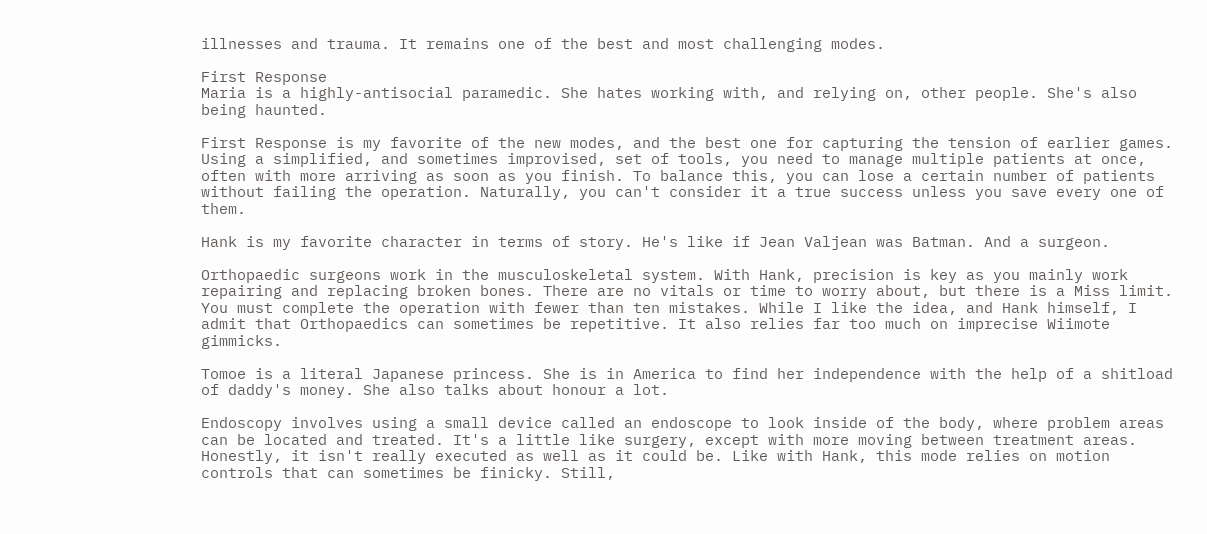illnesses and trauma. It remains one of the best and most challenging modes.

First Response
Maria is a highly-antisocial paramedic. She hates working with, and relying on, other people. She's also being haunted.

First Response is my favorite of the new modes, and the best one for capturing the tension of earlier games. Using a simplified, and sometimes improvised, set of tools, you need to manage multiple patients at once, often with more arriving as soon as you finish. To balance this, you can lose a certain number of patients without failing the operation. Naturally, you can't consider it a true success unless you save every one of them.

Hank is my favorite character in terms of story. He's like if Jean Valjean was Batman. And a surgeon.

Orthopaedic surgeons work in the musculoskeletal system. With Hank, precision is key as you mainly work repairing and replacing broken bones. There are no vitals or time to worry about, but there is a Miss limit. You must complete the operation with fewer than ten mistakes. While I like the idea, and Hank himself, I admit that Orthopaedics can sometimes be repetitive. It also relies far too much on imprecise Wiimote gimmicks.

Tomoe is a literal Japanese princess. She is in America to find her independence with the help of a shitload of daddy's money. She also talks about honour a lot.

Endoscopy involves using a small device called an endoscope to look inside of the body, where problem areas can be located and treated. It's a little like surgery, except with more moving between treatment areas. Honestly, it isn't really executed as well as it could be. Like with Hank, this mode relies on motion controls that can sometimes be finicky. Still,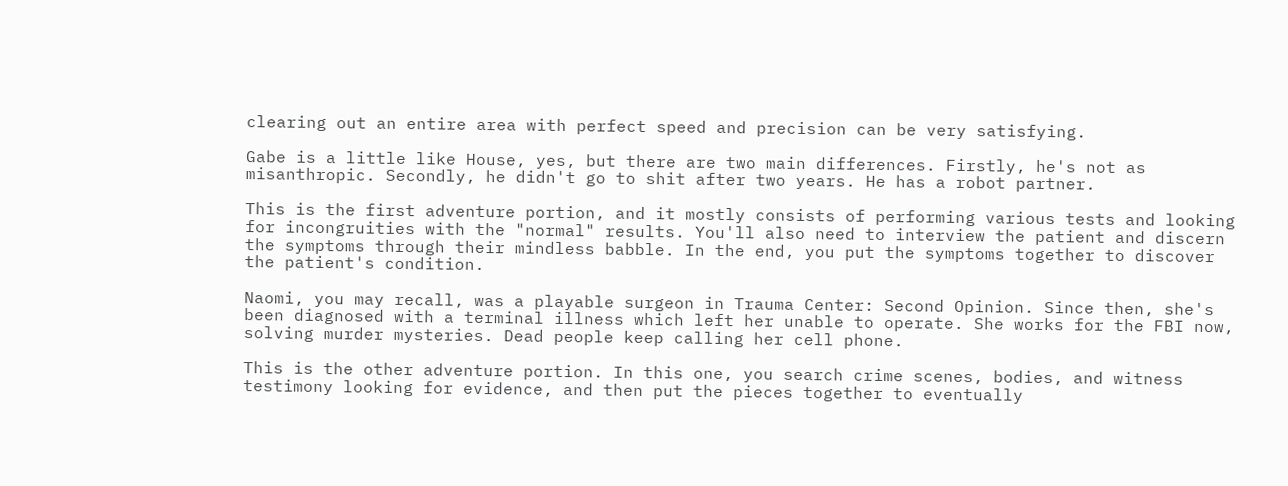clearing out an entire area with perfect speed and precision can be very satisfying.

Gabe is a little like House, yes, but there are two main differences. Firstly, he's not as misanthropic. Secondly, he didn't go to shit after two years. He has a robot partner.

This is the first adventure portion, and it mostly consists of performing various tests and looking for incongruities with the "normal" results. You'll also need to interview the patient and discern the symptoms through their mindless babble. In the end, you put the symptoms together to discover the patient's condition.

Naomi, you may recall, was a playable surgeon in Trauma Center: Second Opinion. Since then, she's been diagnosed with a terminal illness which left her unable to operate. She works for the FBI now, solving murder mysteries. Dead people keep calling her cell phone.

This is the other adventure portion. In this one, you search crime scenes, bodies, and witness testimony looking for evidence, and then put the pieces together to eventually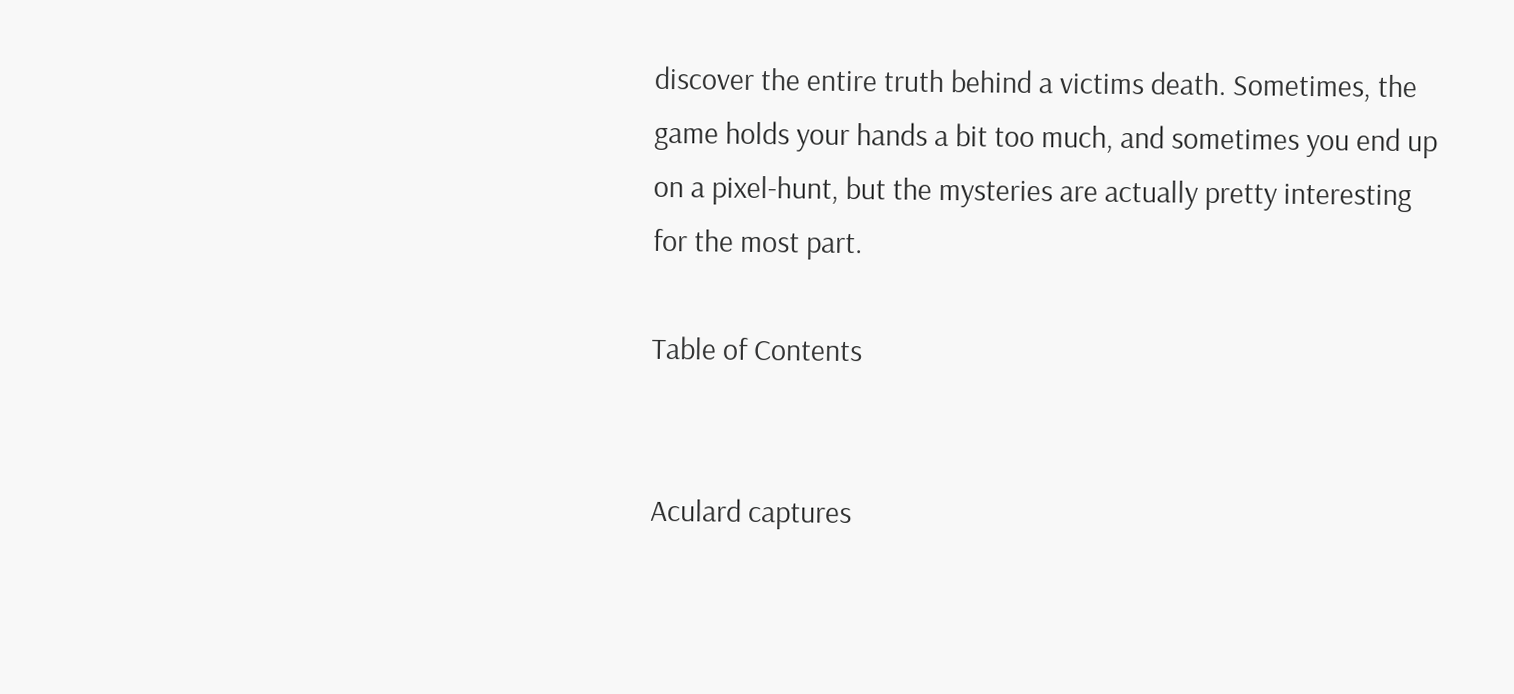discover the entire truth behind a victims death. Sometimes, the game holds your hands a bit too much, and sometimes you end up on a pixel-hunt, but the mysteries are actually pretty interesting for the most part.

Table of Contents


Aculard captures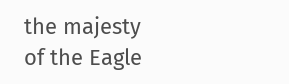the majesty of the Eagle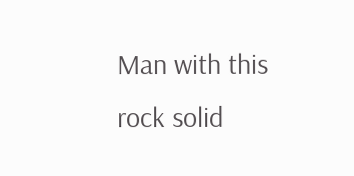Man with this rock solid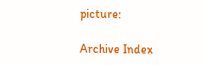picture:

Archive Index